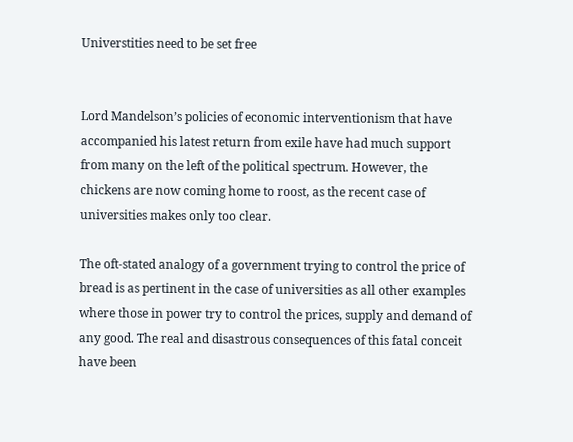Universtities need to be set free


Lord Mandelson’s policies of economic interventionism that have accompanied his latest return from exile have had much support from many on the left of the political spectrum. However, the chickens are now coming home to roost, as the recent case of universities makes only too clear.

The oft-stated analogy of a government trying to control the price of bread is as pertinent in the case of universities as all other examples where those in power try to control the prices, supply and demand of any good. The real and disastrous consequences of this fatal conceit have been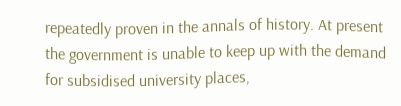repeatedly proven in the annals of history. At present the government is unable to keep up with the demand for subsidised university places,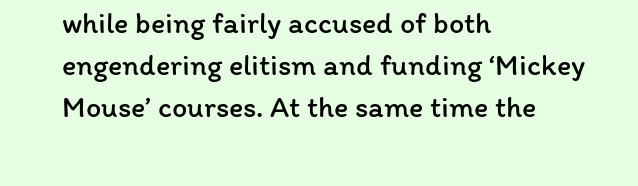while being fairly accused of both engendering elitism and funding ‘Mickey Mouse’ courses. At the same time the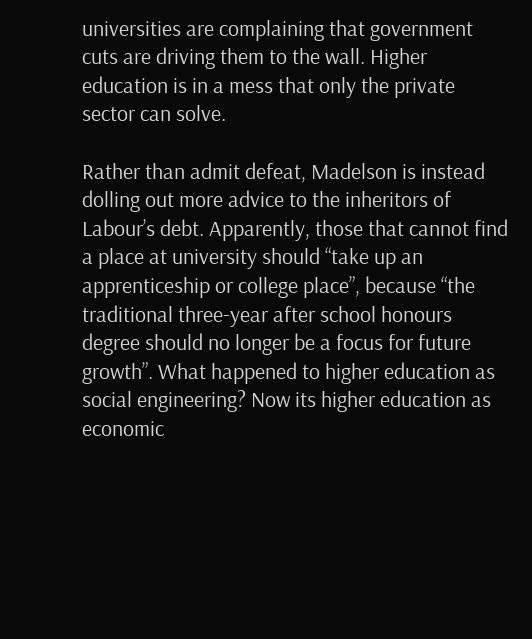universities are complaining that government cuts are driving them to the wall. Higher education is in a mess that only the private sector can solve.

Rather than admit defeat, Madelson is instead dolling out more advice to the inheritors of Labour’s debt. Apparently, those that cannot find a place at university should “take up an apprenticeship or college place”, because “the traditional three-year after school honours degree should no longer be a focus for future growth”. What happened to higher education as social engineering? Now its higher education as economic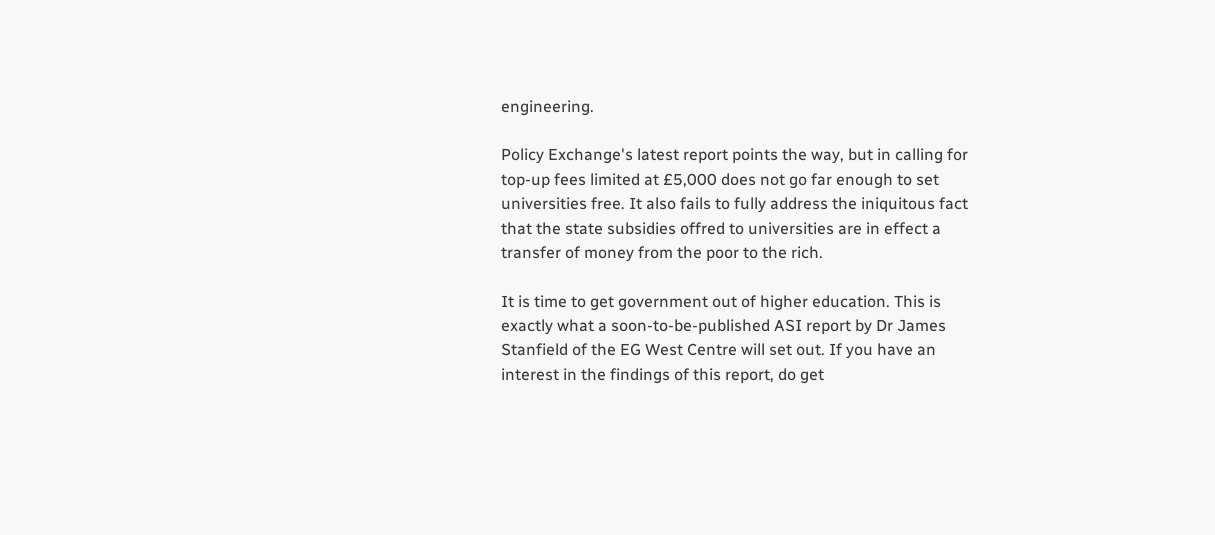engineering.

Policy Exchange's latest report points the way, but in calling for top-up fees limited at £5,000 does not go far enough to set universities free. It also fails to fully address the iniquitous fact that the state subsidies offred to universities are in effect a transfer of money from the poor to the rich.

It is time to get government out of higher education. This is exactly what a soon-to-be-published ASI report by Dr James Stanfield of the EG West Centre will set out. If you have an interest in the findings of this report, do get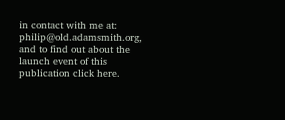in contact with me at: philip@old.adamsmith.org, and to find out about the launch event of this publication click here.